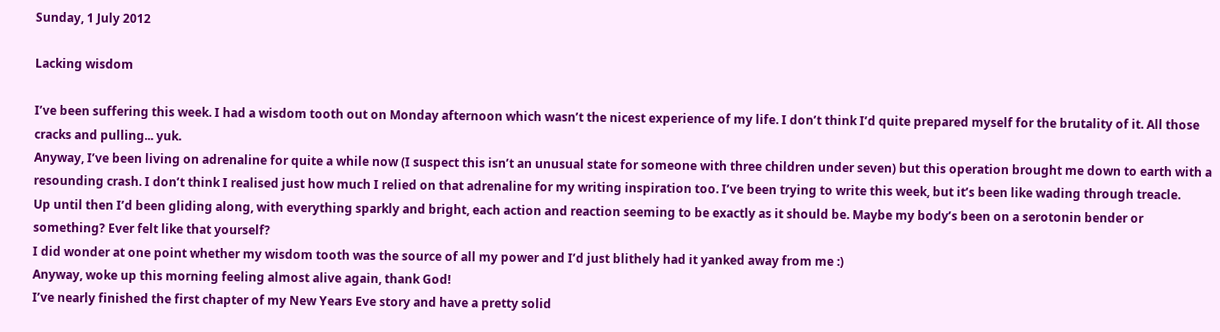Sunday, 1 July 2012

Lacking wisdom

I’ve been suffering this week. I had a wisdom tooth out on Monday afternoon which wasn’t the nicest experience of my life. I don’t think I’d quite prepared myself for the brutality of it. All those cracks and pulling... yuk.
Anyway, I’ve been living on adrenaline for quite a while now (I suspect this isn’t an unusual state for someone with three children under seven) but this operation brought me down to earth with a resounding crash. I don’t think I realised just how much I relied on that adrenaline for my writing inspiration too. I’ve been trying to write this week, but it’s been like wading through treacle.
Up until then I’d been gliding along, with everything sparkly and bright, each action and reaction seeming to be exactly as it should be. Maybe my body’s been on a serotonin bender or something? Ever felt like that yourself?
I did wonder at one point whether my wisdom tooth was the source of all my power and I’d just blithely had it yanked away from me :)
Anyway, woke up this morning feeling almost alive again, thank God!
I’ve nearly finished the first chapter of my New Years Eve story and have a pretty solid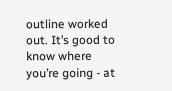outline worked out. It’s good to know where you’re going - at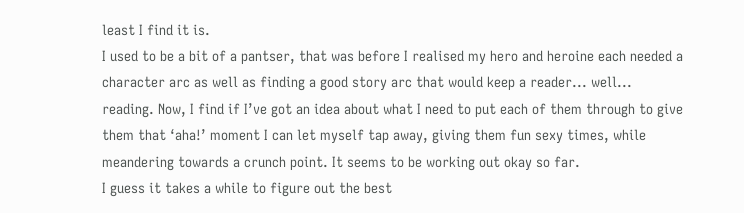least I find it is.
I used to be a bit of a pantser, that was before I realised my hero and heroine each needed a character arc as well as finding a good story arc that would keep a reader... well... reading. Now, I find if I’ve got an idea about what I need to put each of them through to give them that ‘aha!’ moment I can let myself tap away, giving them fun sexy times, while meandering towards a crunch point. It seems to be working out okay so far.
I guess it takes a while to figure out the best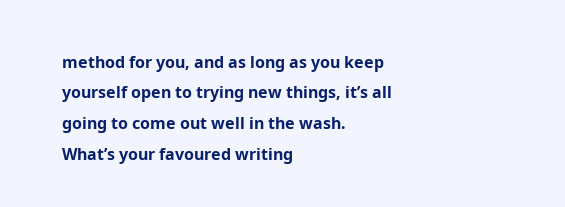method for you, and as long as you keep yourself open to trying new things, it’s all going to come out well in the wash.
What’s your favoured writing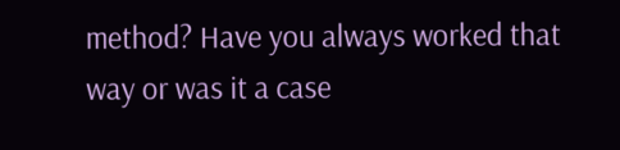method? Have you always worked that way or was it a case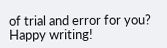of trial and error for you?
Happy writing!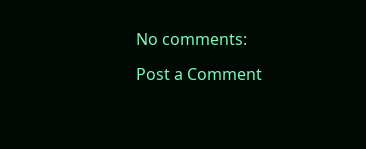No comments:

Post a Comment